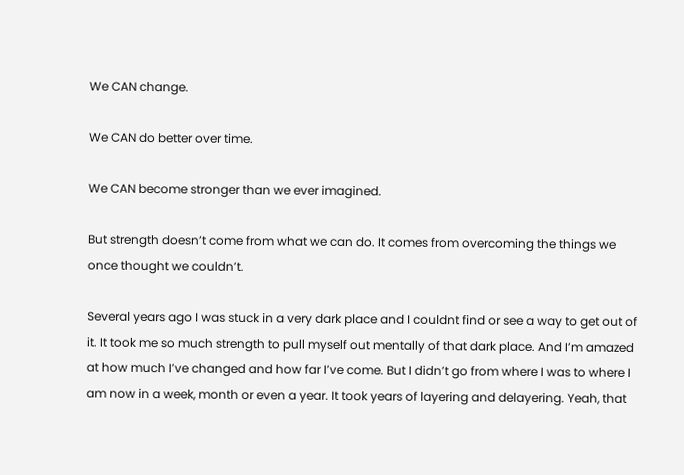We CAN change.

We CAN do better over time.

We CAN become stronger than we ever imagined.

But strength doesn’t come from what we can do. It comes from overcoming the things we once thought we couldn’t.

Several years ago I was stuck in a very dark place and I couldnt find or see a way to get out of it. It took me so much strength to pull myself out mentally of that dark place. And I’m amazed at how much I’ve changed and how far I’ve come. But I didn’t go from where I was to where I am now in a week, month or even a year. It took years of layering and delayering. Yeah, that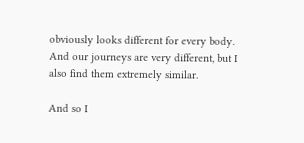obviously looks different for every body. And our journeys are very different, but I also find them extremely similar.

And so I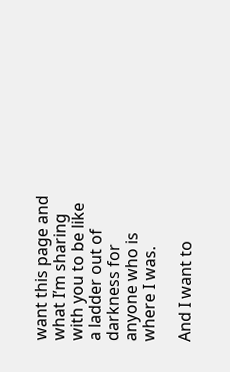want this page and what I’m sharing with you to be like a ladder out of darkness for anyone who is where I was.

And I want to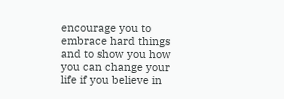encourage you to embrace hard things and to show you how you can change your life if you believe in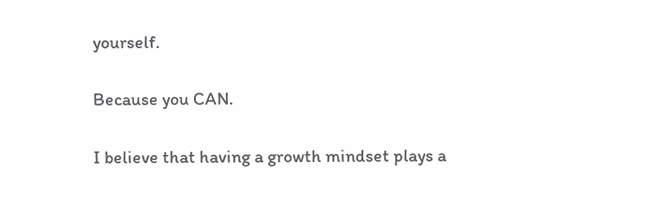yourself.

Because you CAN.

I believe that having a growth mindset plays a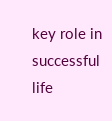key role in successful life